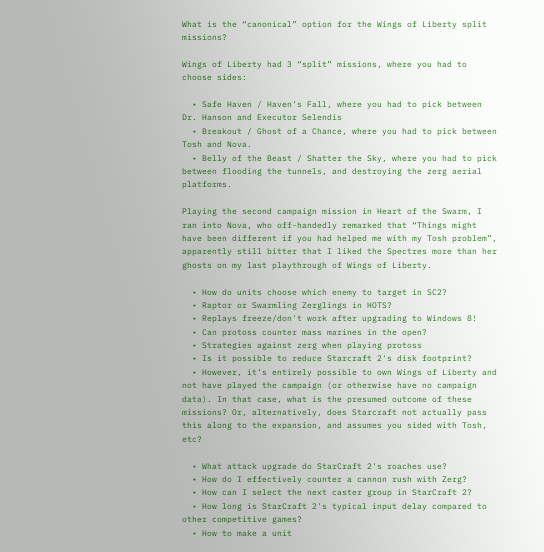What is the “canonical” option for the Wings of Liberty split missions?

Wings of Liberty had 3 “split” missions, where you had to choose sides:

  • Safe Haven / Haven’s Fall, where you had to pick between Dr. Hanson and Executor Selendis
  • Breakout / Ghost of a Chance, where you had to pick between Tosh and Nova.
  • Belly of the Beast / Shatter the Sky, where you had to pick between flooding the tunnels, and destroying the zerg aerial platforms.

Playing the second campaign mission in Heart of the Swarm, I ran into Nova, who off-handedly remarked that “Things might have been different if you had helped me with my Tosh problem”, apparently still bitter that I liked the Spectres more than her ghosts on my last playthrough of Wings of Liberty.

  • How do units choose which enemy to target in SC2?
  • Raptor or Swarmling Zerglings in HOTS?
  • Replays freeze/don't work after upgrading to Windows 8!
  • Can protoss counter mass marines in the open?
  • Strategies against zerg when playing protoss
  • Is it possible to reduce Starcraft 2's disk footprint?
  • However, it’s entirely possible to own Wings of Liberty and not have played the campaign (or otherwise have no campaign data). In that case, what is the presumed outcome of these missions? Or, alternatively, does Starcraft not actually pass this along to the expansion, and assumes you sided with Tosh, etc?

  • What attack upgrade do StarCraft 2's roaches use?
  • How do I effectively counter a cannon rush with Zerg?
  • How can I select the next caster group in StarCraft 2?
  • How long is StarCraft 2's typical input delay compared to other competitive games?
  • How to make a unit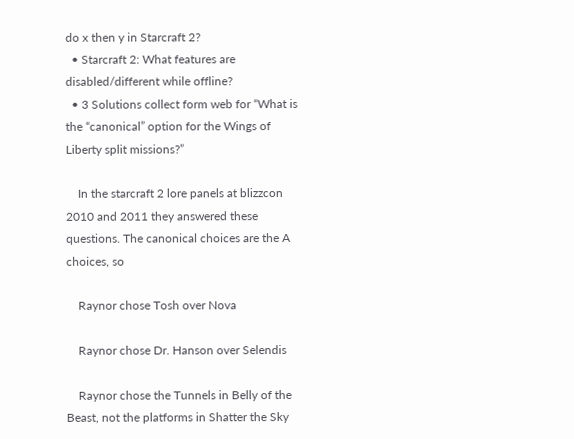do x then y in Starcraft 2?
  • Starcraft 2: What features are disabled/different while offline?
  • 3 Solutions collect form web for “What is the “canonical” option for the Wings of Liberty split missions?”

    In the starcraft 2 lore panels at blizzcon 2010 and 2011 they answered these questions. The canonical choices are the A choices, so

    Raynor chose Tosh over Nova

    Raynor chose Dr. Hanson over Selendis

    Raynor chose the Tunnels in Belly of the Beast, not the platforms in Shatter the Sky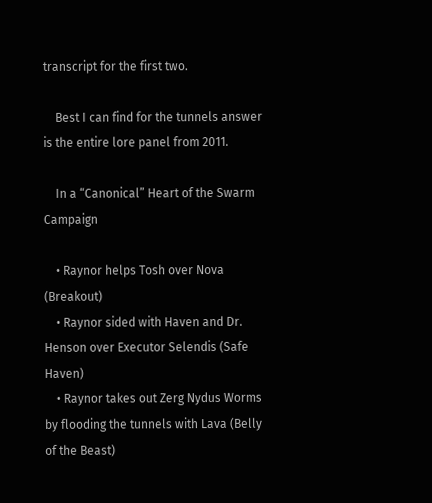transcript for the first two.

    Best I can find for the tunnels answer is the entire lore panel from 2011.

    In a “Canonical” Heart of the Swarm Campaign

    • Raynor helps Tosh over Nova (Breakout)
    • Raynor sided with Haven and Dr. Henson over Executor Selendis (Safe Haven)
    • Raynor takes out Zerg Nydus Worms by flooding the tunnels with Lava (Belly of the Beast)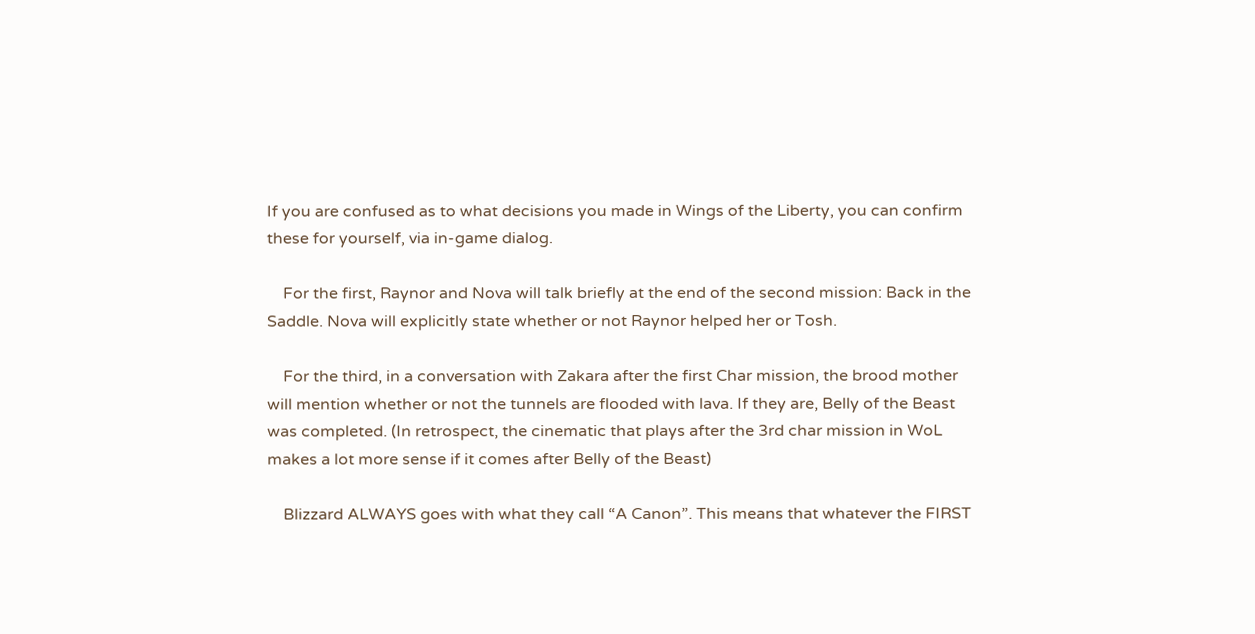If you are confused as to what decisions you made in Wings of the Liberty, you can confirm these for yourself, via in-game dialog.

    For the first, Raynor and Nova will talk briefly at the end of the second mission: Back in the Saddle. Nova will explicitly state whether or not Raynor helped her or Tosh.

    For the third, in a conversation with Zakara after the first Char mission, the brood mother will mention whether or not the tunnels are flooded with lava. If they are, Belly of the Beast was completed. (In retrospect, the cinematic that plays after the 3rd char mission in WoL makes a lot more sense if it comes after Belly of the Beast)

    Blizzard ALWAYS goes with what they call “A Canon”. This means that whatever the FIRST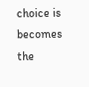choice is becomes the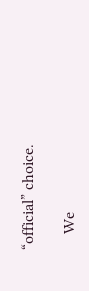“official” choice.

    We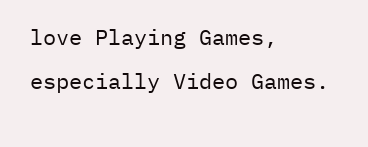love Playing Games, especially Video Games.